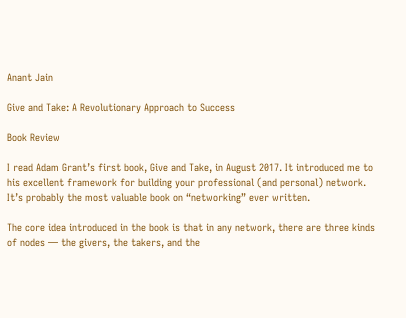Anant Jain

Give and Take: A Revolutionary Approach to Success

Book Review

I read Adam Grant’s first book, Give and Take, in August 2017. It introduced me to his excellent framework for building your professional (and personal) network. It’s probably the most valuable book on “networking” ever written.

The core idea introduced in the book is that in any network, there are three kinds of nodes — the givers, the takers, and the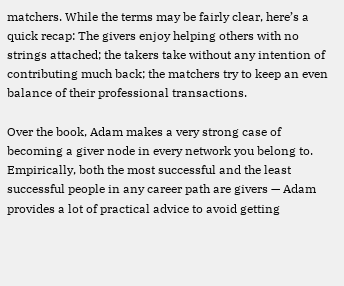matchers. While the terms may be fairly clear, here’s a quick recap: The givers enjoy helping others with no strings attached; the takers take without any intention of contributing much back; the matchers try to keep an even balance of their professional transactions.

Over the book, Adam makes a very strong case of becoming a giver node in every network you belong to. Empirically, both the most successful and the least successful people in any career path are givers — Adam provides a lot of practical advice to avoid getting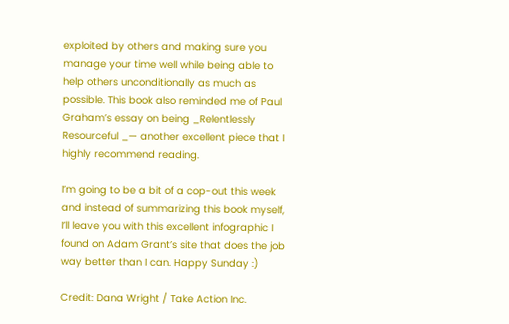exploited by others and making sure you manage your time well while being able to help others unconditionally as much as possible. This book also reminded me of Paul Graham’s essay on being _Relentlessly Resourceful _— another excellent piece that I highly recommend reading.

I’m going to be a bit of a cop-out this week and instead of summarizing this book myself, I’ll leave you with this excellent infographic I found on Adam Grant’s site that does the job way better than I can. Happy Sunday :)

Credit: Dana Wright / Take Action Inc.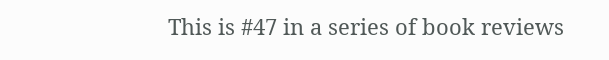This is #47 in a series of book reviews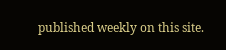published weekly on this site.